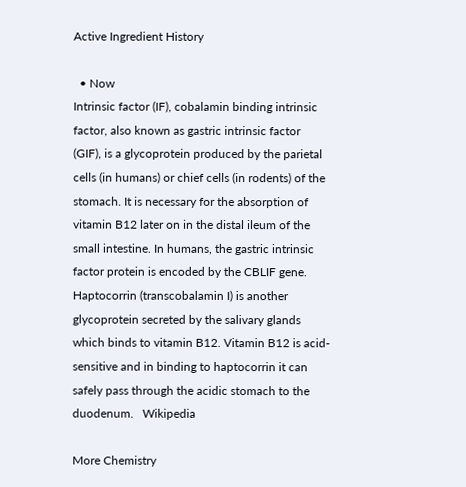Active Ingredient History

  • Now
Intrinsic factor (IF), cobalamin binding intrinsic factor, also known as gastric intrinsic factor (GIF), is a glycoprotein produced by the parietal cells (in humans) or chief cells (in rodents) of the stomach. It is necessary for the absorption of vitamin B12 later on in the distal ileum of the small intestine. In humans, the gastric intrinsic factor protein is encoded by the CBLIF gene. Haptocorrin (transcobalamin I) is another glycoprotein secreted by the salivary glands which binds to vitamin B12. Vitamin B12 is acid-sensitive and in binding to haptocorrin it can safely pass through the acidic stomach to the duodenum.   Wikipedia

More Chemistry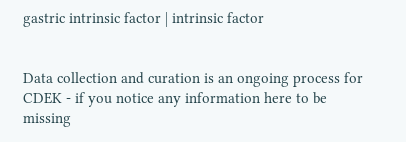gastric intrinsic factor | intrinsic factor


Data collection and curation is an ongoing process for CDEK - if you notice any information here to be missing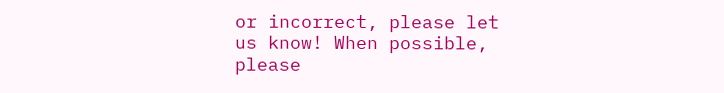or incorrect, please let us know! When possible, please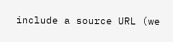include a source URL (we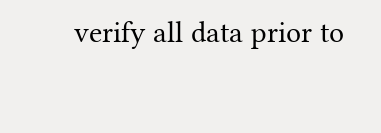verify all data prior to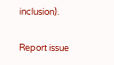inclusion).

Report issue